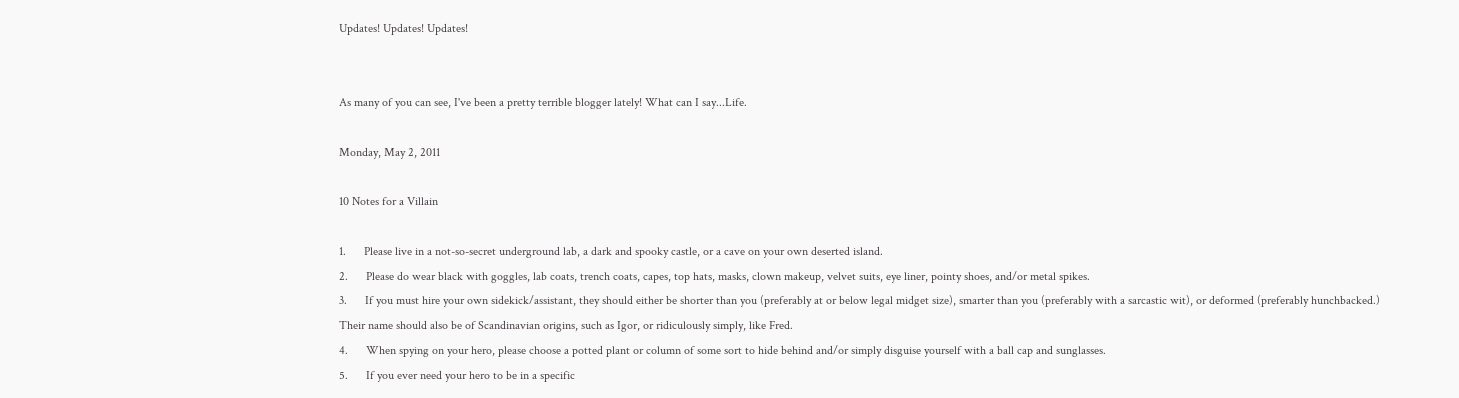Updates! Updates! Updates!


As many of you can see, I've been a pretty terrible blogger lately! What can I say...Life.

Monday, May 2, 2011

10 Notes for a Villain

1.      Please live in a not-so-secret underground lab, a dark and spooky castle, or a cave on your own deserted island.
2.      Please do wear black with goggles, lab coats, trench coats, capes, top hats, masks, clown makeup, velvet suits, eye liner, pointy shoes, and/or metal spikes.
3.      If you must hire your own sidekick/assistant, they should either be shorter than you (preferably at or below legal midget size), smarter than you (preferably with a sarcastic wit), or deformed (preferably hunchbacked.) Their name should also be of Scandinavian origins, such as Igor, or ridiculously simply, like Fred.
4.      When spying on your hero, please choose a potted plant or column of some sort to hide behind and/or simply disguise yourself with a ball cap and sunglasses.
5.      If you ever need your hero to be in a specific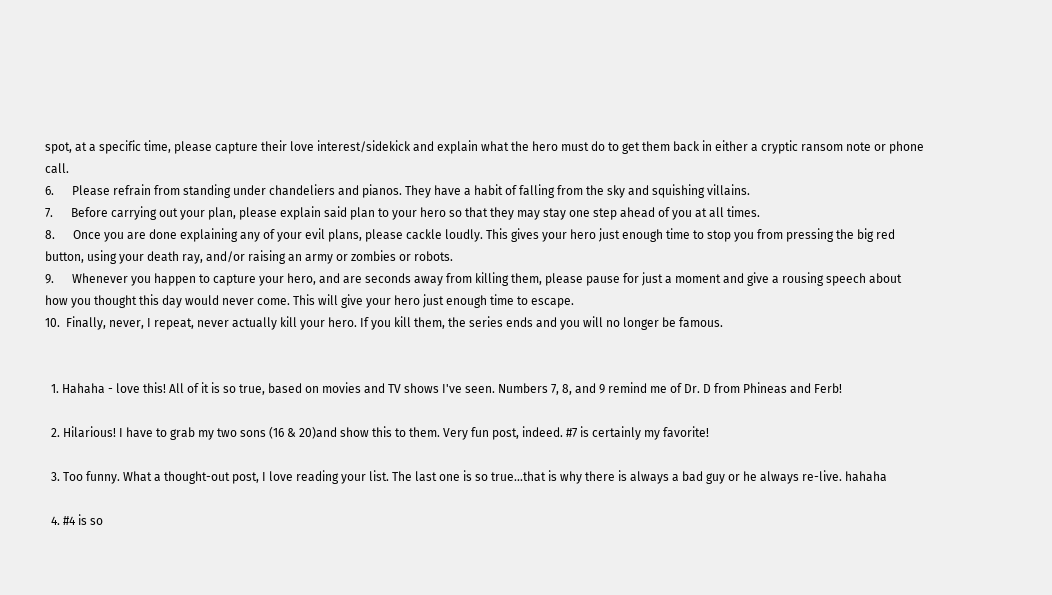spot, at a specific time, please capture their love interest/sidekick and explain what the hero must do to get them back in either a cryptic ransom note or phone call.
6.      Please refrain from standing under chandeliers and pianos. They have a habit of falling from the sky and squishing villains.
7.      Before carrying out your plan, please explain said plan to your hero so that they may stay one step ahead of you at all times.
8.      Once you are done explaining any of your evil plans, please cackle loudly. This gives your hero just enough time to stop you from pressing the big red button, using your death ray, and/or raising an army or zombies or robots.
9.      Whenever you happen to capture your hero, and are seconds away from killing them, please pause for just a moment and give a rousing speech about how you thought this day would never come. This will give your hero just enough time to escape.
10.  Finally, never, I repeat, never actually kill your hero. If you kill them, the series ends and you will no longer be famous.


  1. Hahaha - love this! All of it is so true, based on movies and TV shows I've seen. Numbers 7, 8, and 9 remind me of Dr. D from Phineas and Ferb!

  2. Hilarious! I have to grab my two sons (16 & 20)and show this to them. Very fun post, indeed. #7 is certainly my favorite!

  3. Too funny. What a thought-out post, I love reading your list. The last one is so true...that is why there is always a bad guy or he always re-live. hahaha

  4. #4 is so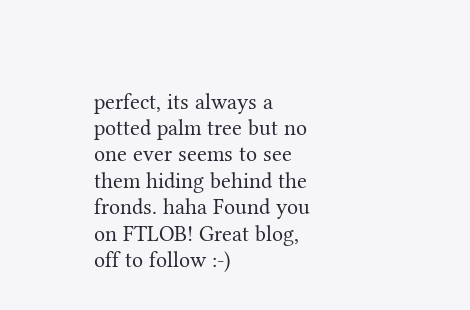perfect, its always a potted palm tree but no one ever seems to see them hiding behind the fronds. haha Found you on FTLOB! Great blog, off to follow :-)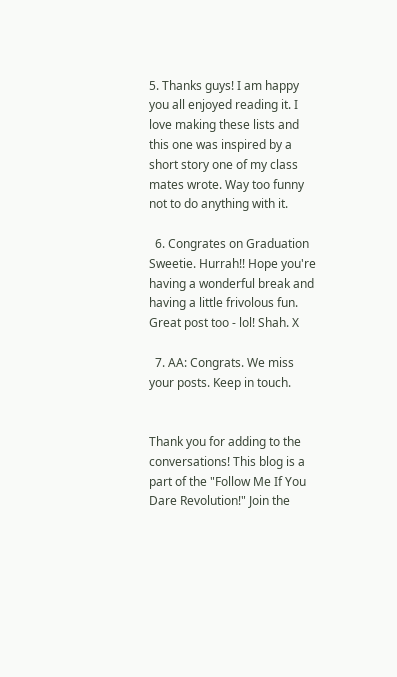5. Thanks guys! I am happy you all enjoyed reading it. I love making these lists and this one was inspired by a short story one of my class mates wrote. Way too funny not to do anything with it.

  6. Congrates on Graduation Sweetie. Hurrah!! Hope you're having a wonderful break and having a little frivolous fun. Great post too - lol! Shah. X

  7. AA: Congrats. We miss your posts. Keep in touch.


Thank you for adding to the conversations! This blog is a part of the "Follow Me If You Dare Revolution!" Join the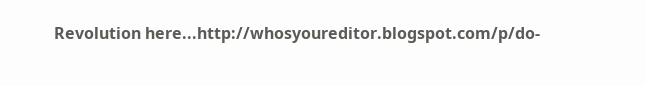Revolution here...http://whosyoureditor.blogspot.com/p/do-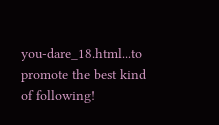you-dare_18.html...to promote the best kind of following!